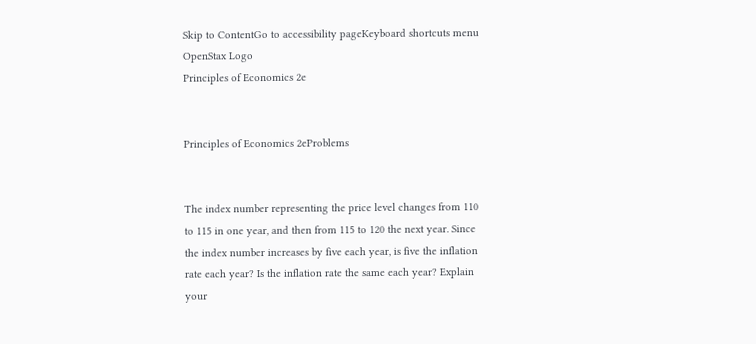Skip to ContentGo to accessibility pageKeyboard shortcuts menu
OpenStax Logo
Principles of Economics 2e


Principles of Economics 2eProblems


The index number representing the price level changes from 110 to 115 in one year, and then from 115 to 120 the next year. Since the index number increases by five each year, is five the inflation rate each year? Is the inflation rate the same each year? Explain your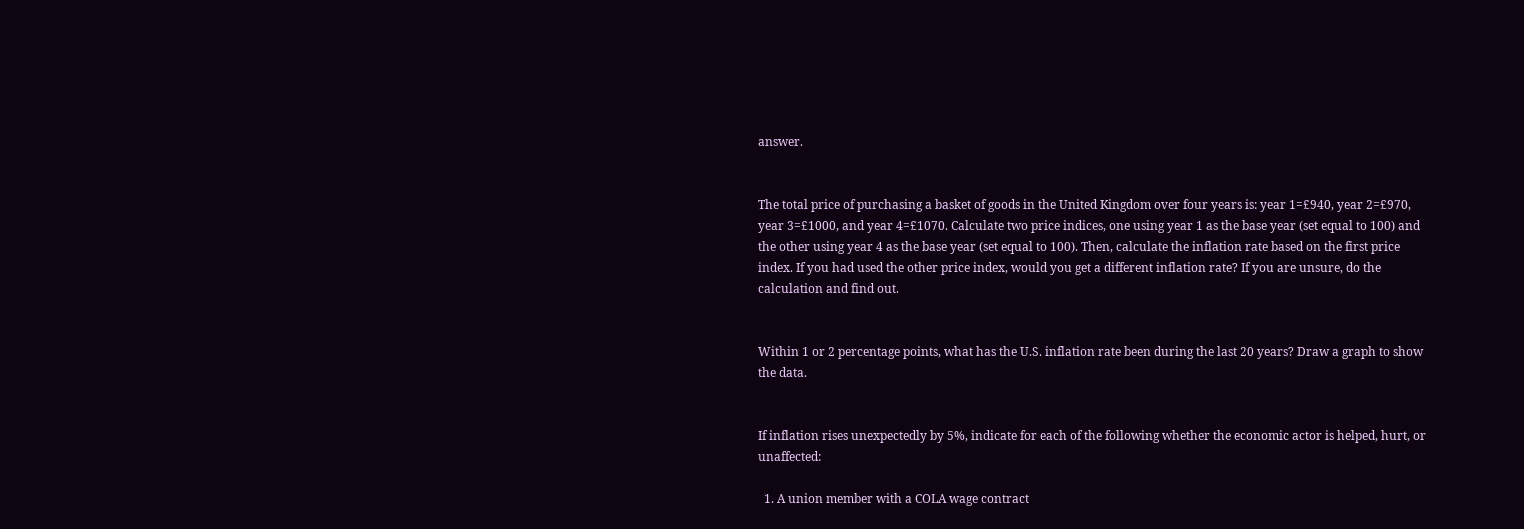answer.


The total price of purchasing a basket of goods in the United Kingdom over four years is: year 1=£940, year 2=£970, year 3=£1000, and year 4=£1070. Calculate two price indices, one using year 1 as the base year (set equal to 100) and the other using year 4 as the base year (set equal to 100). Then, calculate the inflation rate based on the first price index. If you had used the other price index, would you get a different inflation rate? If you are unsure, do the calculation and find out.


Within 1 or 2 percentage points, what has the U.S. inflation rate been during the last 20 years? Draw a graph to show the data.


If inflation rises unexpectedly by 5%, indicate for each of the following whether the economic actor is helped, hurt, or unaffected:

  1. A union member with a COLA wage contract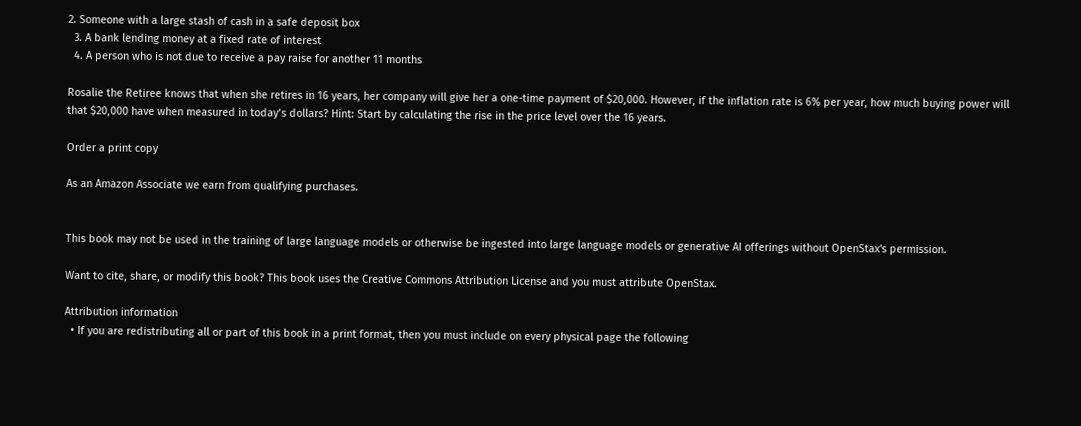2. Someone with a large stash of cash in a safe deposit box
  3. A bank lending money at a fixed rate of interest
  4. A person who is not due to receive a pay raise for another 11 months

Rosalie the Retiree knows that when she retires in 16 years, her company will give her a one-time payment of $20,000. However, if the inflation rate is 6% per year, how much buying power will that $20,000 have when measured in today’s dollars? Hint: Start by calculating the rise in the price level over the 16 years.

Order a print copy

As an Amazon Associate we earn from qualifying purchases.


This book may not be used in the training of large language models or otherwise be ingested into large language models or generative AI offerings without OpenStax's permission.

Want to cite, share, or modify this book? This book uses the Creative Commons Attribution License and you must attribute OpenStax.

Attribution information
  • If you are redistributing all or part of this book in a print format, then you must include on every physical page the following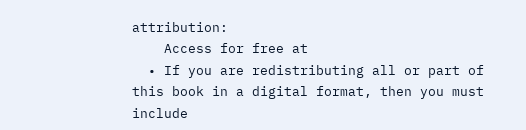attribution:
    Access for free at
  • If you are redistributing all or part of this book in a digital format, then you must include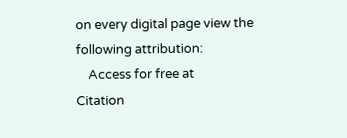on every digital page view the following attribution:
    Access for free at
Citation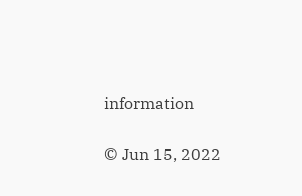information

© Jun 15, 2022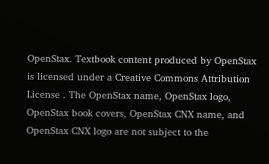OpenStax. Textbook content produced by OpenStax is licensed under a Creative Commons Attribution License . The OpenStax name, OpenStax logo, OpenStax book covers, OpenStax CNX name, and OpenStax CNX logo are not subject to the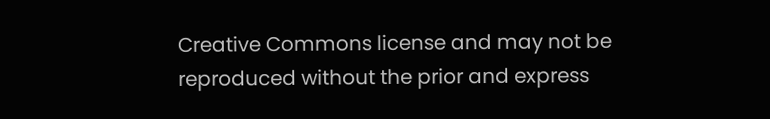Creative Commons license and may not be reproduced without the prior and express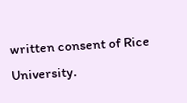written consent of Rice University.